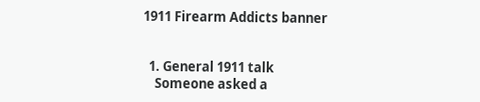1911 Firearm Addicts banner


  1. General 1911 talk
    Someone asked a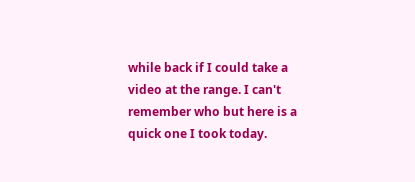while back if I could take a video at the range. I can't remember who but here is a quick one I took today.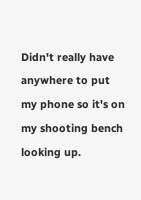Didn't really have anywhere to put my phone so it's on my shooting bench looking up.